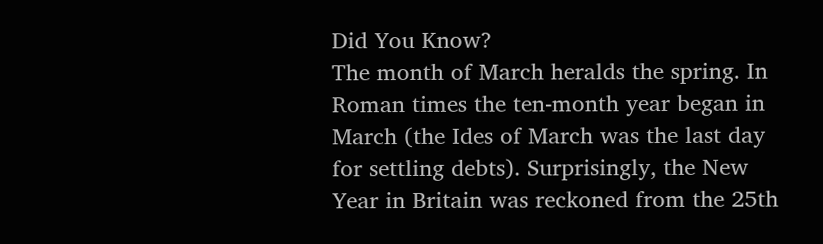Did You Know?
The month of March heralds the spring. In Roman times the ten-month year began in March (the Ides of March was the last day for settling debts). Surprisingly, the New Year in Britain was reckoned from the 25th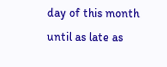day of this month until as late as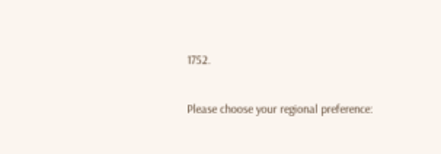1752.

Please choose your regional preference: